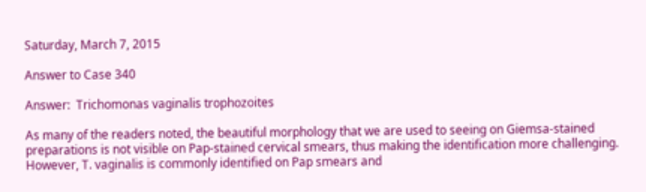Saturday, March 7, 2015

Answer to Case 340

Answer:  Trichomonas vaginalis trophozoites

As many of the readers noted, the beautiful morphology that we are used to seeing on Giemsa-stained preparations is not visible on Pap-stained cervical smears, thus making the identification more challenging. However, T. vaginalis is commonly identified on Pap smears and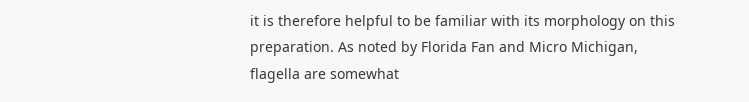it is therefore helpful to be familiar with its morphology on this preparation. As noted by Florida Fan and Micro Michigan,
flagella are somewhat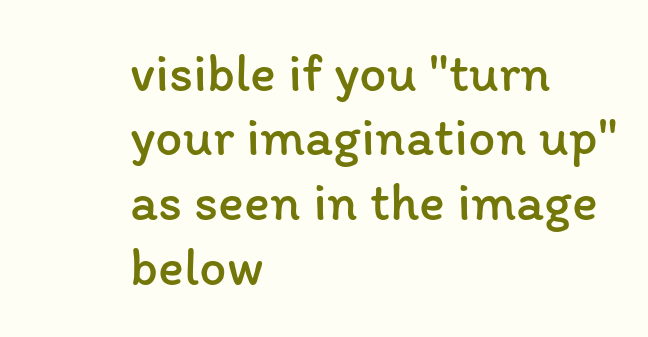visible if you "turn your imagination up" as seen in the image below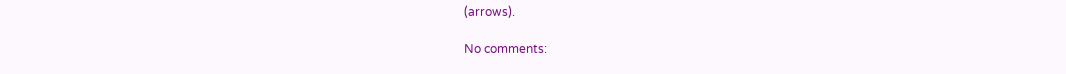(arrows).

No comments: